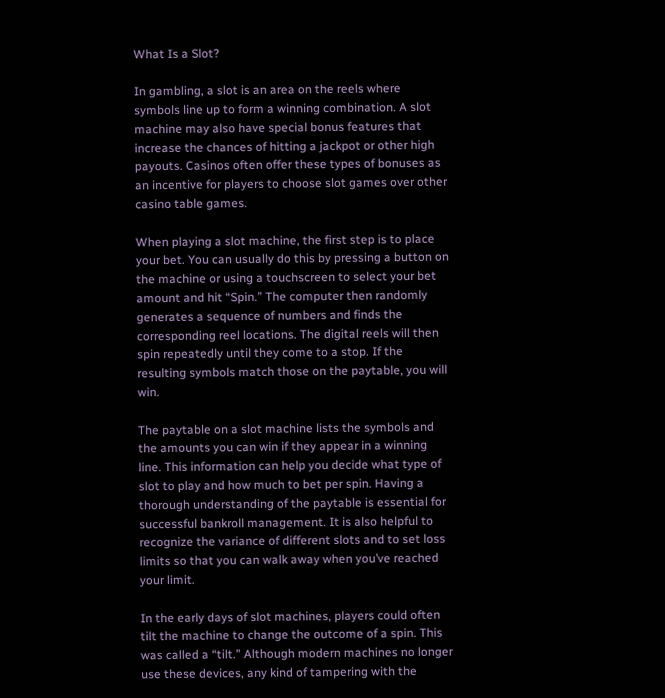What Is a Slot?

In gambling, a slot is an area on the reels where symbols line up to form a winning combination. A slot machine may also have special bonus features that increase the chances of hitting a jackpot or other high payouts. Casinos often offer these types of bonuses as an incentive for players to choose slot games over other casino table games.

When playing a slot machine, the first step is to place your bet. You can usually do this by pressing a button on the machine or using a touchscreen to select your bet amount and hit “Spin.” The computer then randomly generates a sequence of numbers and finds the corresponding reel locations. The digital reels will then spin repeatedly until they come to a stop. If the resulting symbols match those on the paytable, you will win.

The paytable on a slot machine lists the symbols and the amounts you can win if they appear in a winning line. This information can help you decide what type of slot to play and how much to bet per spin. Having a thorough understanding of the paytable is essential for successful bankroll management. It is also helpful to recognize the variance of different slots and to set loss limits so that you can walk away when you’ve reached your limit.

In the early days of slot machines, players could often tilt the machine to change the outcome of a spin. This was called a “tilt.” Although modern machines no longer use these devices, any kind of tampering with the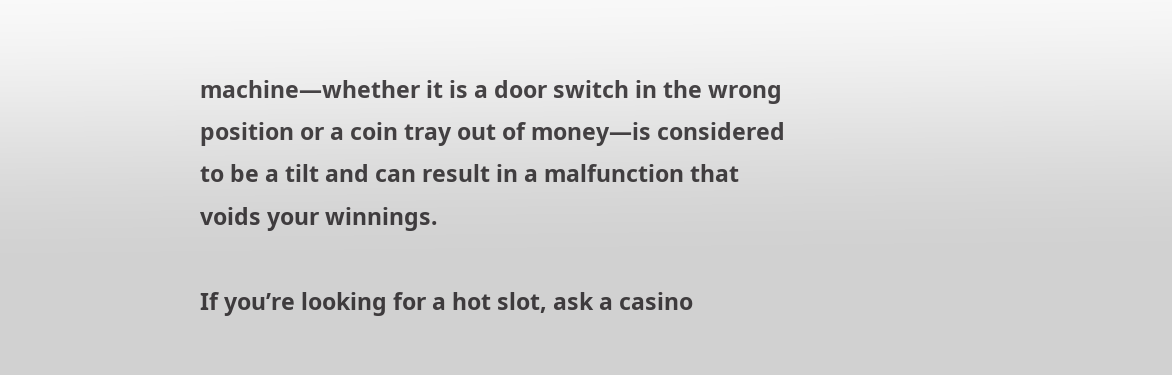machine—whether it is a door switch in the wrong position or a coin tray out of money—is considered to be a tilt and can result in a malfunction that voids your winnings.

If you’re looking for a hot slot, ask a casino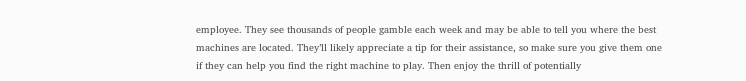employee. They see thousands of people gamble each week and may be able to tell you where the best machines are located. They’ll likely appreciate a tip for their assistance, so make sure you give them one if they can help you find the right machine to play. Then enjoy the thrill of potentially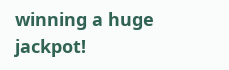winning a huge jackpot!